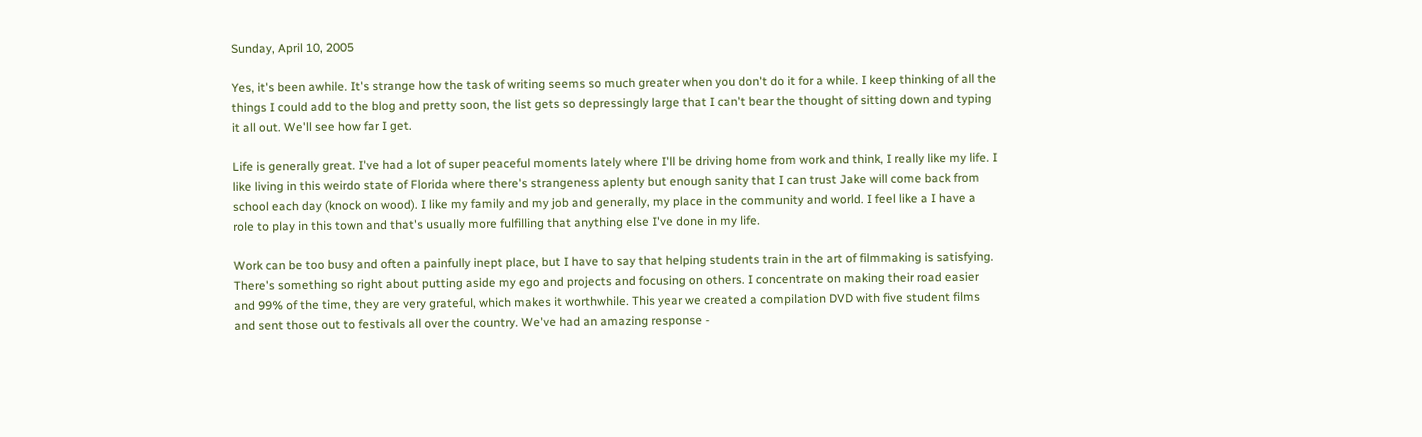Sunday, April 10, 2005

Yes, it's been awhile. It's strange how the task of writing seems so much greater when you don't do it for a while. I keep thinking of all the things I could add to the blog and pretty soon, the list gets so depressingly large that I can't bear the thought of sitting down and typing it all out. We'll see how far I get.

Life is generally great. I've had a lot of super peaceful moments lately where I'll be driving home from work and think, I really like my life. I like living in this weirdo state of Florida where there's strangeness aplenty but enough sanity that I can trust Jake will come back from school each day (knock on wood). I like my family and my job and generally, my place in the community and world. I feel like a I have a role to play in this town and that's usually more fulfilling that anything else I've done in my life.

Work can be too busy and often a painfully inept place, but I have to say that helping students train in the art of filmmaking is satisfying. There's something so right about putting aside my ego and projects and focusing on others. I concentrate on making their road easier and 99% of the time, they are very grateful, which makes it worthwhile. This year we created a compilation DVD with five student films and sent those out to festivals all over the country. We've had an amazing response -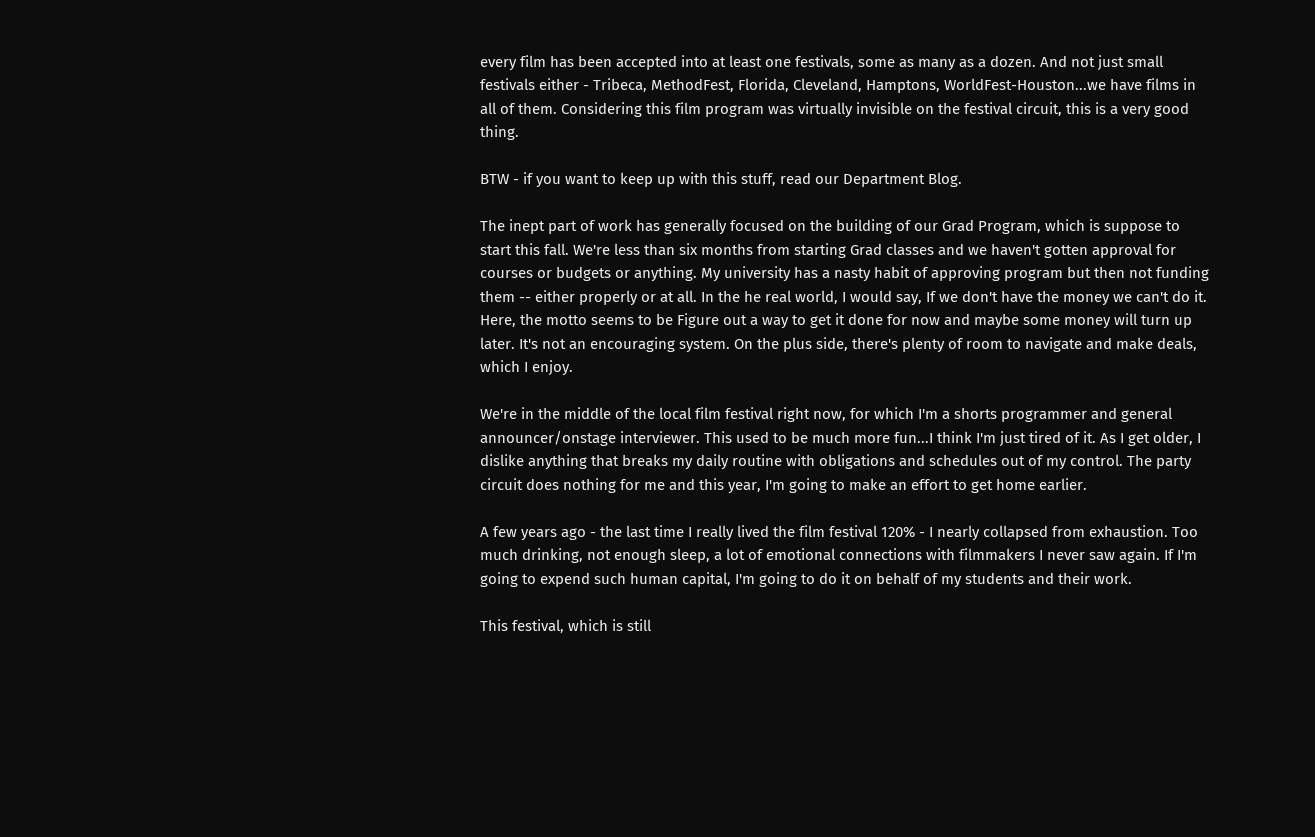every film has been accepted into at least one festivals, some as many as a dozen. And not just small festivals either - Tribeca, MethodFest, Florida, Cleveland, Hamptons, WorldFest-Houston...we have films in all of them. Considering this film program was virtually invisible on the festival circuit, this is a very good thing.

BTW - if you want to keep up with this stuff, read our Department Blog.

The inept part of work has generally focused on the building of our Grad Program, which is suppose to start this fall. We're less than six months from starting Grad classes and we haven't gotten approval for courses or budgets or anything. My university has a nasty habit of approving program but then not funding them -- either properly or at all. In the he real world, I would say, If we don't have the money we can't do it. Here, the motto seems to be Figure out a way to get it done for now and maybe some money will turn up later. It's not an encouraging system. On the plus side, there's plenty of room to navigate and make deals, which I enjoy.

We're in the middle of the local film festival right now, for which I'm a shorts programmer and general announcer/onstage interviewer. This used to be much more fun...I think I'm just tired of it. As I get older, I dislike anything that breaks my daily routine with obligations and schedules out of my control. The party circuit does nothing for me and this year, I'm going to make an effort to get home earlier.

A few years ago - the last time I really lived the film festival 120% - I nearly collapsed from exhaustion. Too much drinking, not enough sleep, a lot of emotional connections with filmmakers I never saw again. If I'm going to expend such human capital, I'm going to do it on behalf of my students and their work.

This festival, which is still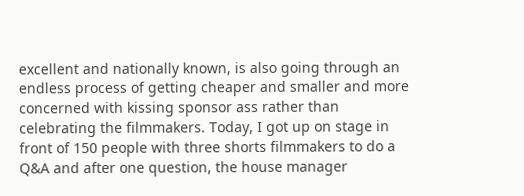excellent and nationally known, is also going through an endless process of getting cheaper and smaller and more concerned with kissing sponsor ass rather than celebrating the filmmakers. Today, I got up on stage in front of 150 people with three shorts filmmakers to do a Q&A and after one question, the house manager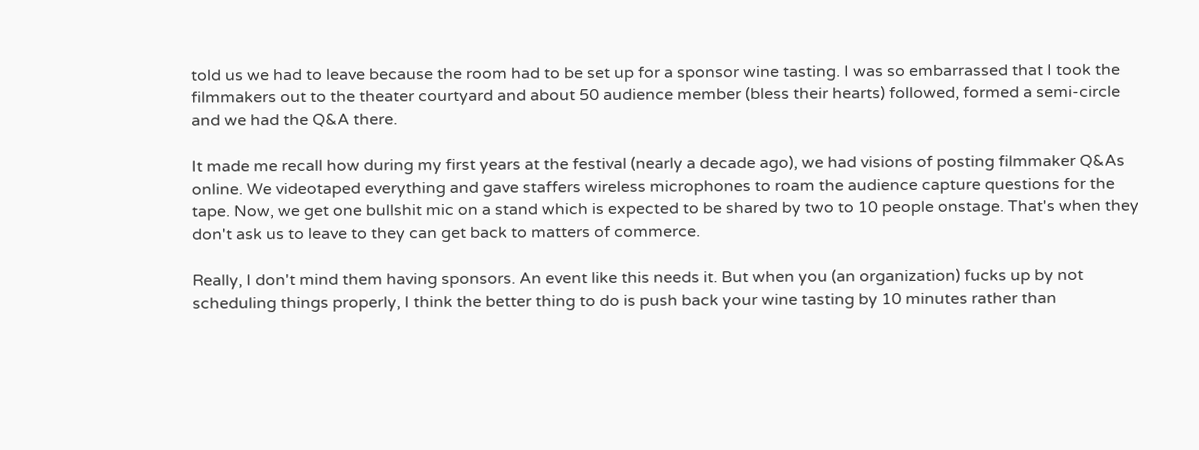told us we had to leave because the room had to be set up for a sponsor wine tasting. I was so embarrassed that I took the filmmakers out to the theater courtyard and about 50 audience member (bless their hearts) followed, formed a semi-circle and we had the Q&A there.

It made me recall how during my first years at the festival (nearly a decade ago), we had visions of posting filmmaker Q&As online. We videotaped everything and gave staffers wireless microphones to roam the audience capture questions for the tape. Now, we get one bullshit mic on a stand which is expected to be shared by two to 10 people onstage. That's when they don't ask us to leave to they can get back to matters of commerce.

Really, I don't mind them having sponsors. An event like this needs it. But when you (an organization) fucks up by not scheduling things properly, I think the better thing to do is push back your wine tasting by 10 minutes rather than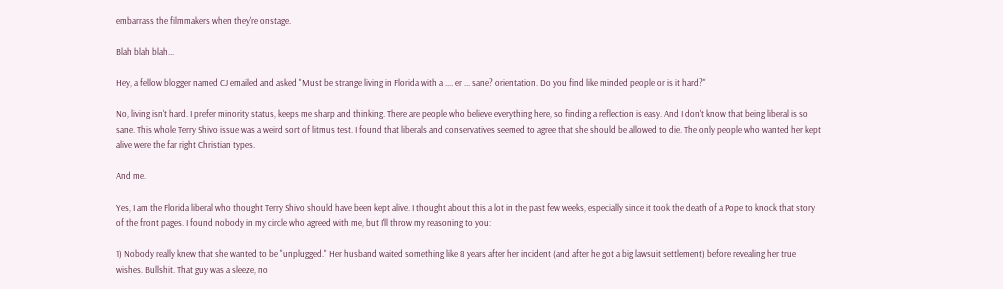embarrass the filmmakers when they're onstage.

Blah blah blah...

Hey, a fellow blogger named CJ emailed and asked "Must be strange living in Florida with a .... er ... sane? orientation. Do you find like minded people or is it hard?"

No, living isn't hard. I prefer minority status, keeps me sharp and thinking. There are people who believe everything here, so finding a reflection is easy. And I don't know that being liberal is so sane. This whole Terry Shivo issue was a weird sort of litmus test. I found that liberals and conservatives seemed to agree that she should be allowed to die. The only people who wanted her kept alive were the far right Christian types.

And me.

Yes, I am the Florida liberal who thought Terry Shivo should have been kept alive. I thought about this a lot in the past few weeks, especially since it took the death of a Pope to knock that story of the front pages. I found nobody in my circle who agreed with me, but I'll throw my reasoning to you:

1) Nobody really knew that she wanted to be "unplugged." Her husband waited something like 8 years after her incident (and after he got a big lawsuit settlement) before revealing her true wishes. Bullshit. That guy was a sleeze, no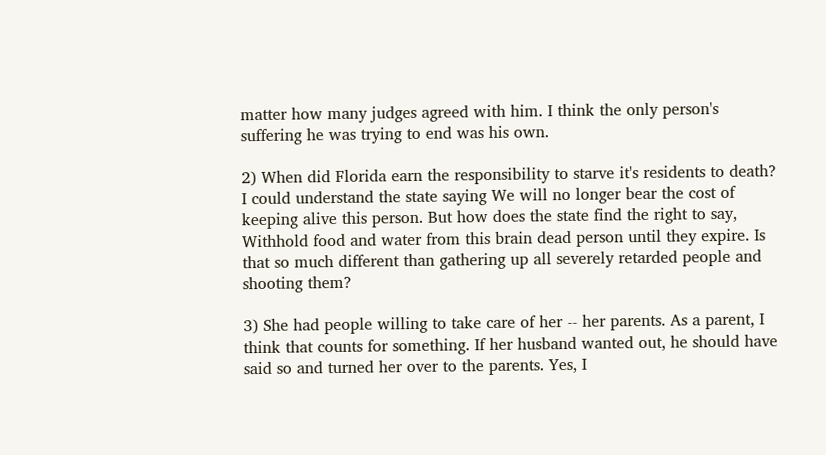matter how many judges agreed with him. I think the only person's suffering he was trying to end was his own.

2) When did Florida earn the responsibility to starve it's residents to death? I could understand the state saying We will no longer bear the cost of keeping alive this person. But how does the state find the right to say, Withhold food and water from this brain dead person until they expire. Is that so much different than gathering up all severely retarded people and shooting them?

3) She had people willing to take care of her -- her parents. As a parent, I think that counts for something. If her husband wanted out, he should have said so and turned her over to the parents. Yes, I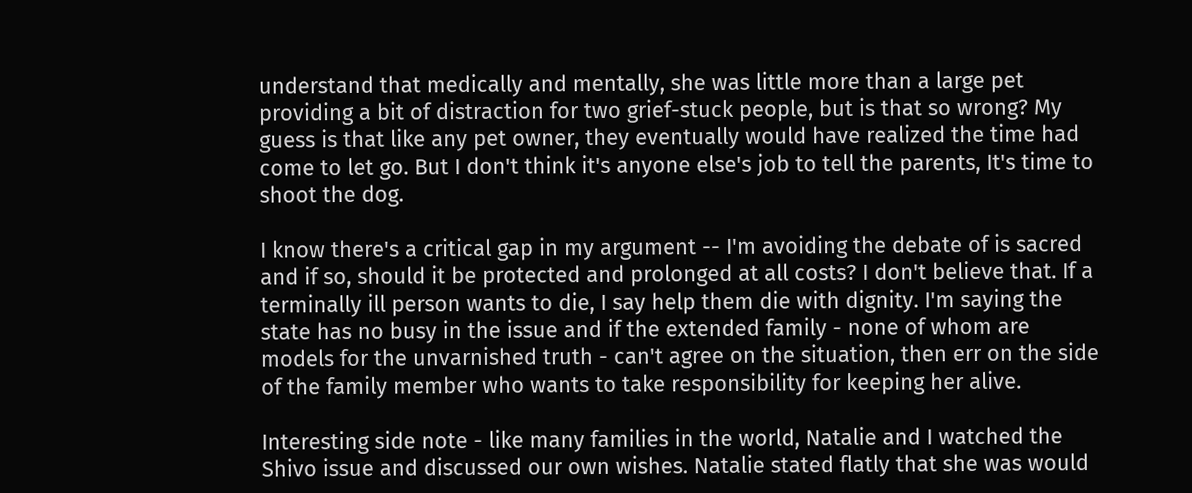understand that medically and mentally, she was little more than a large pet providing a bit of distraction for two grief-stuck people, but is that so wrong? My guess is that like any pet owner, they eventually would have realized the time had come to let go. But I don't think it's anyone else's job to tell the parents, It's time to shoot the dog.

I know there's a critical gap in my argument -- I'm avoiding the debate of is sacred and if so, should it be protected and prolonged at all costs? I don't believe that. If a terminally ill person wants to die, I say help them die with dignity. I'm saying the state has no busy in the issue and if the extended family - none of whom are models for the unvarnished truth - can't agree on the situation, then err on the side of the family member who wants to take responsibility for keeping her alive.

Interesting side note - like many families in the world, Natalie and I watched the Shivo issue and discussed our own wishes. Natalie stated flatly that she was would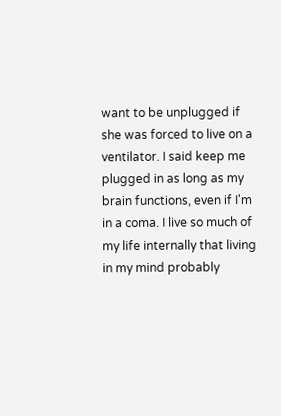want to be unplugged if she was forced to live on a ventilator. I said keep me plugged in as long as my brain functions, even if I'm in a coma. I live so much of my life internally that living in my mind probably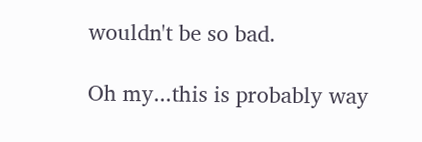wouldn't be so bad.

Oh my...this is probably way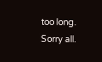too long. Sorry all.